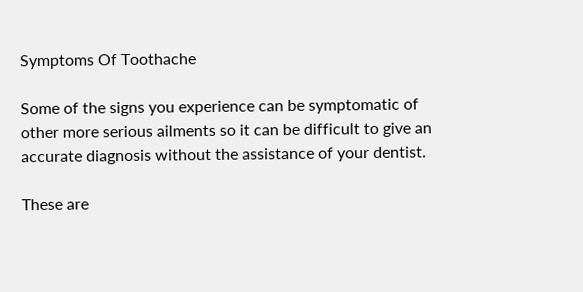Symptoms Of Toothache

Some of the signs you experience can be symptomatic of other more serious ailments so it can be difficult to give an accurate diagnosis without the assistance of your dentist.

These are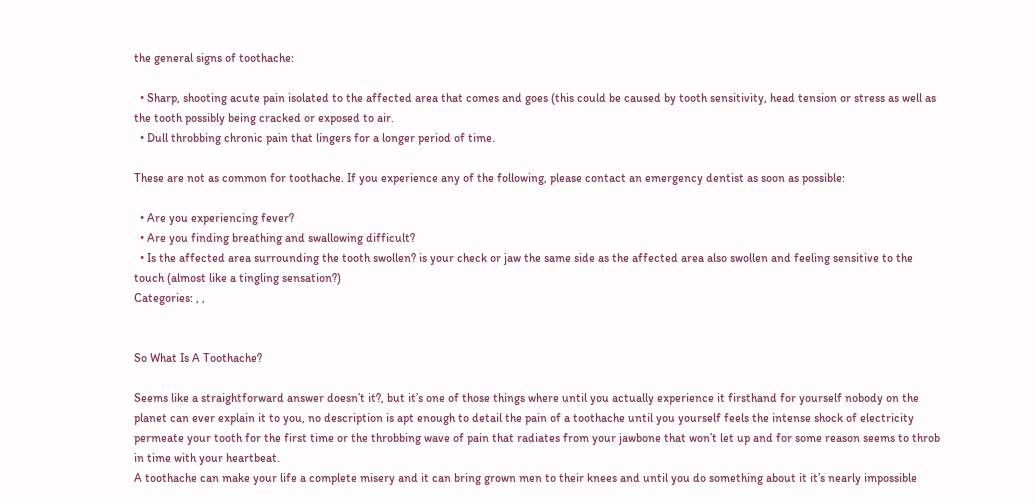the general signs of toothache:

  • Sharp, shooting acute pain isolated to the affected area that comes and goes (this could be caused by tooth sensitivity, head tension or stress as well as the tooth possibly being cracked or exposed to air.
  • Dull throbbing chronic pain that lingers for a longer period of time.

These are not as common for toothache. If you experience any of the following, please contact an emergency dentist as soon as possible:

  • Are you experiencing fever?
  • Are you finding breathing and swallowing difficult?
  • Is the affected area surrounding the tooth swollen? is your check or jaw the same side as the affected area also swollen and feeling sensitive to the touch (almost like a tingling sensation?)
Categories: , ,


So What Is A Toothache?

Seems like a straightforward answer doesn’t it?, but it’s one of those things where until you actually experience it firsthand for yourself nobody on the planet can ever explain it to you, no description is apt enough to detail the pain of a toothache until you yourself feels the intense shock of electricity permeate your tooth for the first time or the throbbing wave of pain that radiates from your jawbone that won’t let up and for some reason seems to throb in time with your heartbeat.
A toothache can make your life a complete misery and it can bring grown men to their knees and until you do something about it it’s nearly impossible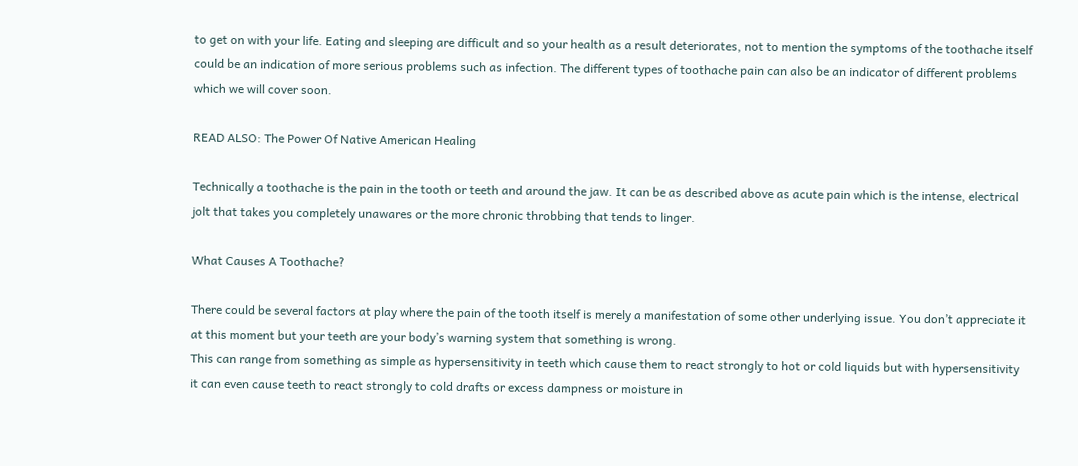to get on with your life. Eating and sleeping are difficult and so your health as a result deteriorates, not to mention the symptoms of the toothache itself could be an indication of more serious problems such as infection. The different types of toothache pain can also be an indicator of different problems which we will cover soon.

READ ALSO: The Power Of Native American Healing

Technically a toothache is the pain in the tooth or teeth and around the jaw. It can be as described above as acute pain which is the intense, electrical jolt that takes you completely unawares or the more chronic throbbing that tends to linger.

What Causes A Toothache?

There could be several factors at play where the pain of the tooth itself is merely a manifestation of some other underlying issue. You don’t appreciate it at this moment but your teeth are your body’s warning system that something is wrong.
This can range from something as simple as hypersensitivity in teeth which cause them to react strongly to hot or cold liquids but with hypersensitivity it can even cause teeth to react strongly to cold drafts or excess dampness or moisture in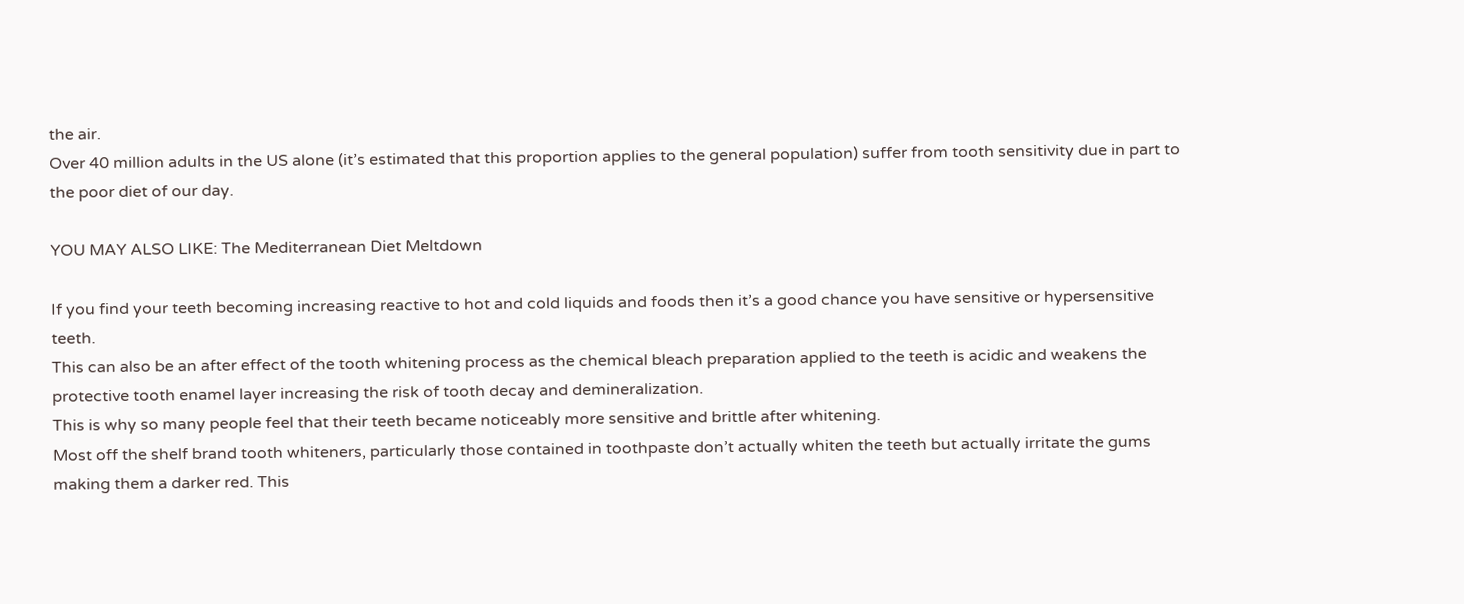the air.
Over 40 million adults in the US alone (it’s estimated that this proportion applies to the general population) suffer from tooth sensitivity due in part to the poor diet of our day.

YOU MAY ALSO LIKE: The Mediterranean Diet Meltdown

If you find your teeth becoming increasing reactive to hot and cold liquids and foods then it’s a good chance you have sensitive or hypersensitive teeth.
This can also be an after effect of the tooth whitening process as the chemical bleach preparation applied to the teeth is acidic and weakens the protective tooth enamel layer increasing the risk of tooth decay and demineralization.
This is why so many people feel that their teeth became noticeably more sensitive and brittle after whitening.
Most off the shelf brand tooth whiteners, particularly those contained in toothpaste don’t actually whiten the teeth but actually irritate the gums making them a darker red. This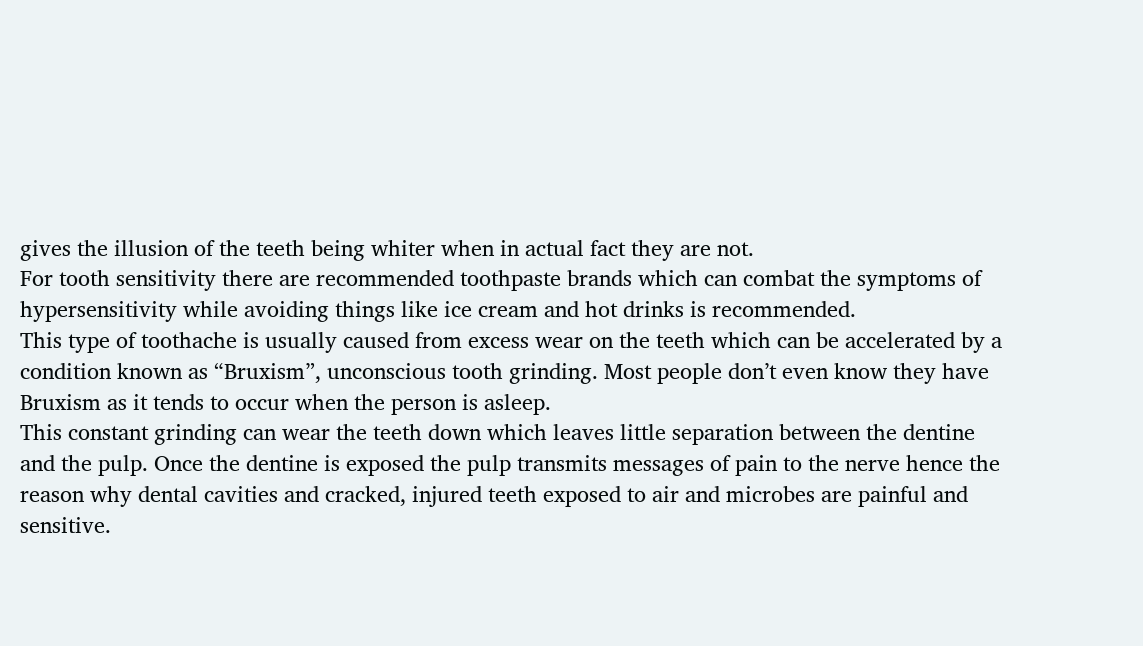gives the illusion of the teeth being whiter when in actual fact they are not.
For tooth sensitivity there are recommended toothpaste brands which can combat the symptoms of hypersensitivity while avoiding things like ice cream and hot drinks is recommended.
This type of toothache is usually caused from excess wear on the teeth which can be accelerated by a condition known as “Bruxism”, unconscious tooth grinding. Most people don’t even know they have Bruxism as it tends to occur when the person is asleep.
This constant grinding can wear the teeth down which leaves little separation between the dentine and the pulp. Once the dentine is exposed the pulp transmits messages of pain to the nerve hence the reason why dental cavities and cracked, injured teeth exposed to air and microbes are painful and sensitive.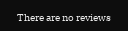There are no reviews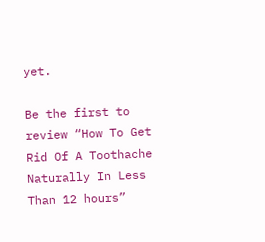yet.

Be the first to review “How To Get Rid Of A Toothache Naturally In Less Than 12 hours”